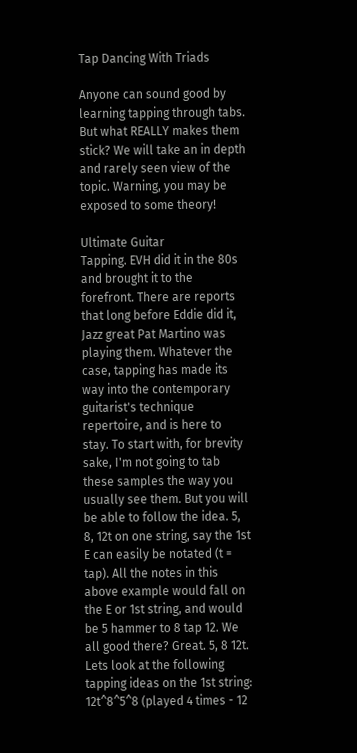Tap Dancing With Triads

Anyone can sound good by learning tapping through tabs. But what REALLY makes them stick? We will take an in depth and rarely seen view of the topic. Warning, you may be exposed to some theory!

Ultimate Guitar
Tapping. EVH did it in the 80s and brought it to the forefront. There are reports that long before Eddie did it, Jazz great Pat Martino was playing them. Whatever the case, tapping has made its way into the contemporary guitarist's technique repertoire, and is here to stay. To start with, for brevity sake, I'm not going to tab these samples the way you usually see them. But you will be able to follow the idea. 5, 8, 12t on one string, say the 1st E can easily be notated (t = tap). All the notes in this above example would fall on the E or 1st string, and would be 5 hammer to 8 tap 12. We all good there? Great. 5, 8 12t. Lets look at the following tapping ideas on the 1st string: 12t^8^5^8 (played 4 times - 12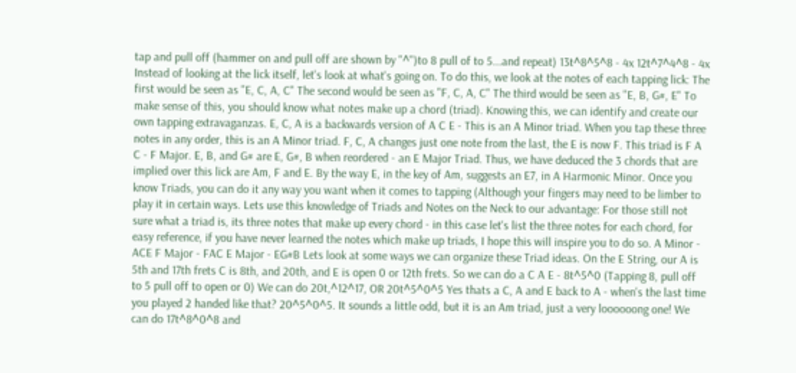tap and pull off (hammer on and pull off are shown by "^")to 8 pull of to 5...and repeat) 13t^8^5^8 - 4x 12t^7^4^8 - 4x Instead of looking at the lick itself, let's look at what's going on. To do this, we look at the notes of each tapping lick: The first would be seen as "E, C, A, C" The second would be seen as "F, C, A, C" The third would be seen as "E, B, G#, E" To make sense of this, you should know what notes make up a chord (triad). Knowing this, we can identify and create our own tapping extravaganzas. E, C, A is a backwards version of A C E - This is an A Minor triad. When you tap these three notes in any order, this is an A Minor triad. F, C, A changes just one note from the last, the E is now F. This triad is F A C - F Major. E, B, and G# are E, G#, B when reordered - an E Major Triad. Thus, we have deduced the 3 chords that are implied over this lick are Am, F and E. By the way E, in the key of Am, suggests an E7, in A Harmonic Minor. Once you know Triads, you can do it any way you want when it comes to tapping (Although your fingers may need to be limber to play it in certain ways. Lets use this knowledge of Triads and Notes on the Neck to our advantage: For those still not sure what a triad is, its three notes that make up every chord - in this case let's list the three notes for each chord, for easy reference, if you have never learned the notes which make up triads, I hope this will inspire you to do so. A Minor - ACE F Major - FAC E Major - EG#B Lets look at some ways we can organize these Triad ideas. On the E String, our A is 5th and 17th frets C is 8th, and 20th, and E is open 0 or 12th frets. So we can do a C A E - 8t^5^0 (Tapping 8, pull off to 5 pull off to open or 0) We can do 20t,^12^17, OR 20t^5^0^5 Yes thats a C, A and E back to A - when's the last time you played 2 handed like that? 20^5^0^5. It sounds a little odd, but it is an Am triad, just a very loooooong one! We can do 17t^8^0^8 and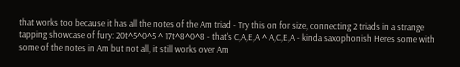that works too because it has all the notes of the Am triad - Try this on for size, connecting 2 triads in a strange tapping showcase of fury: 20t^5^0^5 ^ 17t^8^0^8 - that's C,A,E,A ^ A,C,E,A - kinda saxophonish Heres some with some of the notes in Am but not all, it still works over Am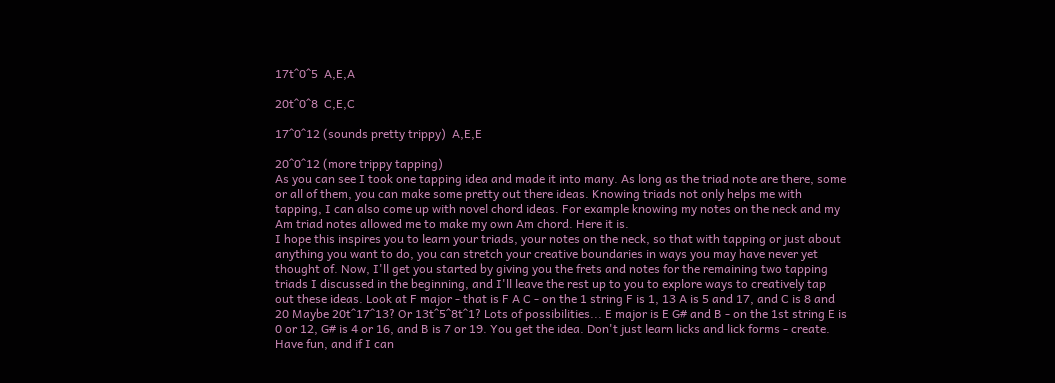17t^0^5  A,E,A

20t^0^8  C,E,C

17^0^12 (sounds pretty trippy)  A,E,E

20^0^12 (more trippy tapping)
As you can see I took one tapping idea and made it into many. As long as the triad note are there, some or all of them, you can make some pretty out there ideas. Knowing triads not only helps me with tapping, I can also come up with novel chord ideas. For example knowing my notes on the neck and my Am triad notes allowed me to make my own Am chord. Here it is.
I hope this inspires you to learn your triads, your notes on the neck, so that with tapping or just about anything you want to do, you can stretch your creative boundaries in ways you may have never yet thought of. Now, I'll get you started by giving you the frets and notes for the remaining two tapping triads I discussed in the beginning, and I'll leave the rest up to you to explore ways to creatively tap out these ideas. Look at F major - that is F A C - on the 1 string F is 1, 13 A is 5 and 17, and C is 8 and 20 Maybe 20t^17^13? Or 13t^5^8t^1? Lots of possibilities... E major is E G# and B - on the 1st string E is 0 or 12, G# is 4 or 16, and B is 7 or 19. You get the idea. Don't just learn licks and lick forms - create. Have fun, and if I can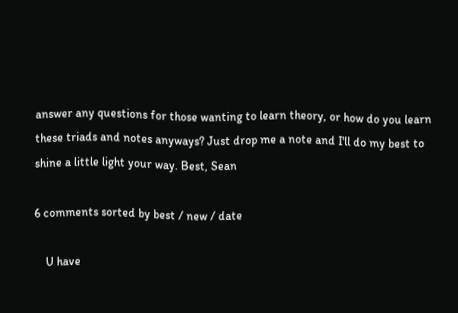answer any questions for those wanting to learn theory, or how do you learn these triads and notes anyways? Just drop me a note and I'll do my best to shine a little light your way. Best, Sean

6 comments sorted by best / new / date

    U have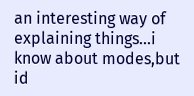an interesting way of explaining things...i know about modes,but id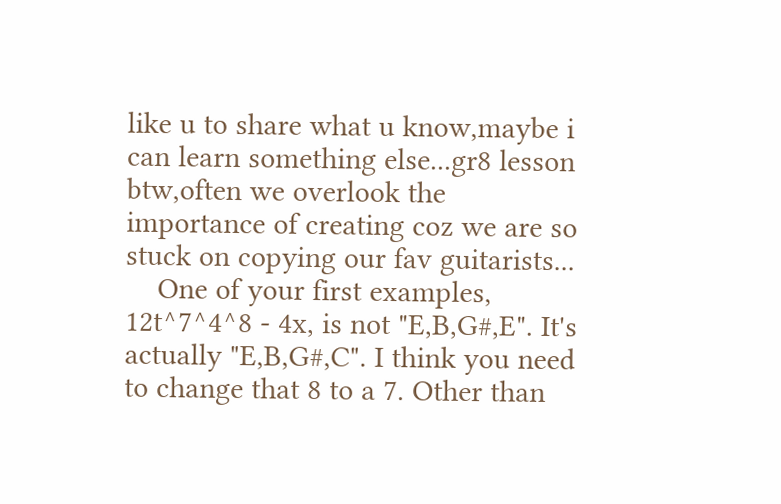like u to share what u know,maybe i can learn something else...gr8 lesson btw,often we overlook the importance of creating coz we are so stuck on copying our fav guitarists...
    One of your first examples, 12t^7^4^8 - 4x, is not "E,B,G#,E". It's actually "E,B,G#,C". I think you need to change that 8 to a 7. Other than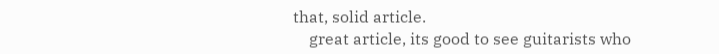that, solid article.
    great article, its good to see guitarists who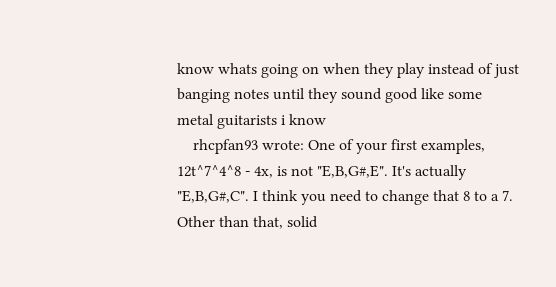know whats going on when they play instead of just banging notes until they sound good like some metal guitarists i know
    rhcpfan93 wrote: One of your first examples, 12t^7^4^8 - 4x, is not "E,B,G#,E". It's actually "E,B,G#,C". I think you need to change that 8 to a 7. Other than that, solid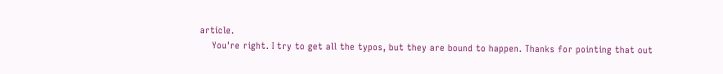article.
    You're right. I try to get all the typos, but they are bound to happen. Thanks for pointing that out